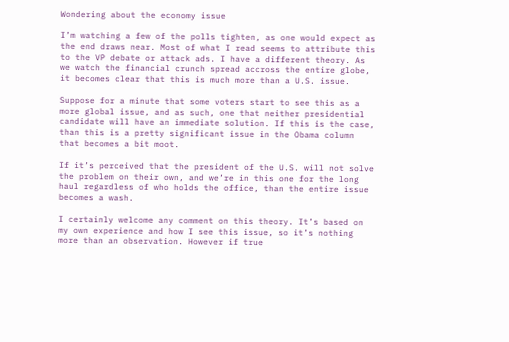Wondering about the economy issue

I’m watching a few of the polls tighten, as one would expect as the end draws near. Most of what I read seems to attribute this to the VP debate or attack ads. I have a different theory. As we watch the financial crunch spread accross the entire globe, it becomes clear that this is much more than a U.S. issue.

Suppose for a minute that some voters start to see this as a more global issue, and as such, one that neither presidential candidate will have an immediate solution. If this is the case, than this is a pretty significant issue in the Obama column that becomes a bit moot.

If it’s perceived that the president of the U.S. will not solve the problem on their own, and we’re in this one for the long haul regardless of who holds the office, than the entire issue becomes a wash.

I certainly welcome any comment on this theory. It’s based on my own experience and how I see this issue, so it’s nothing more than an observation. However if true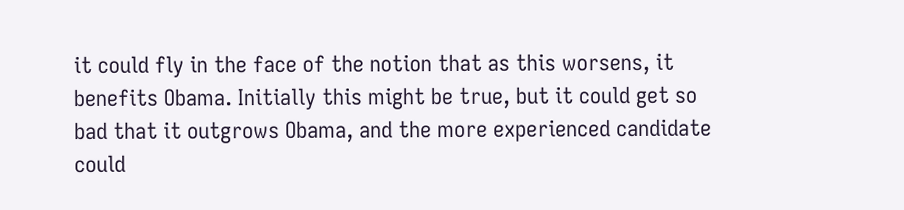it could fly in the face of the notion that as this worsens, it benefits Obama. Initially this might be true, but it could get so bad that it outgrows Obama, and the more experienced candidate could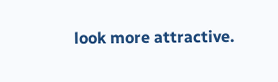look more attractive.